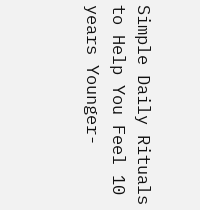Simple Daily Rituals to Help You Feel 10 years Younger-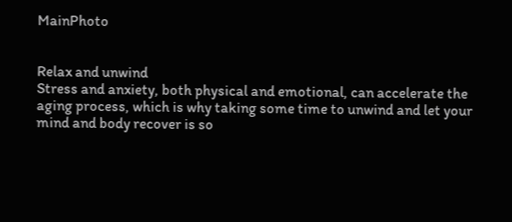MainPhoto


Relax and unwind
Stress and anxiety, both physical and emotional, can accelerate the aging process, which is why taking some time to unwind and let your mind and body recover is so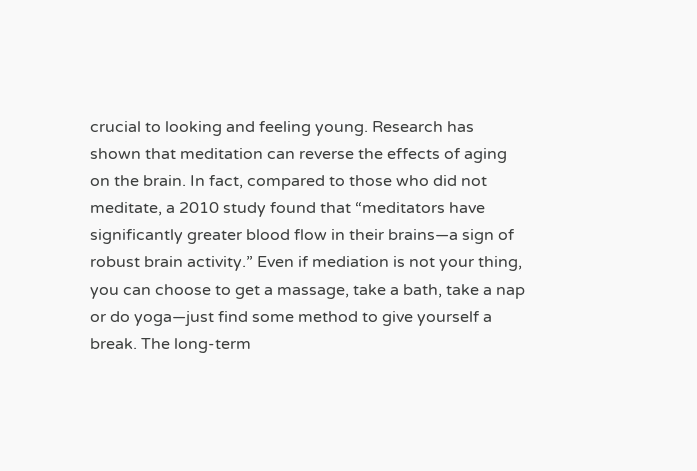crucial to looking and feeling young. Research has shown that meditation can reverse the effects of aging on the brain. In fact, compared to those who did not meditate, a 2010 study found that “meditators have significantly greater blood flow in their brains—a sign of robust brain activity.” Even if mediation is not your thing, you can choose to get a massage, take a bath, take a nap or do yoga—just find some method to give yourself a break. The long-term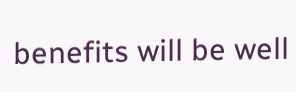benefits will be well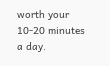worth your 10-20 minutes a day.